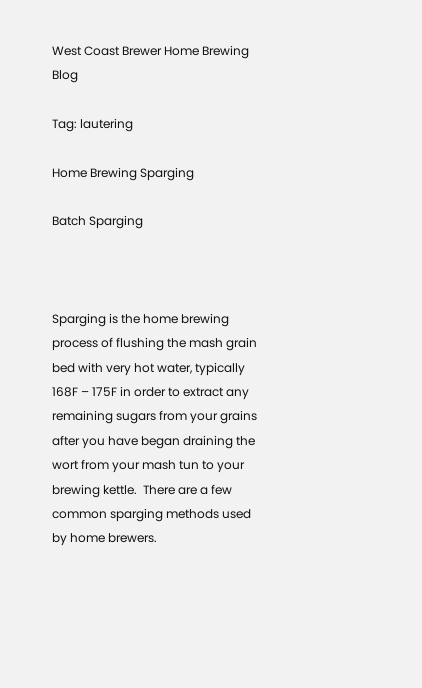West Coast Brewer Home Brewing Blog

Tag: lautering

Home Brewing Sparging

Batch Sparging



Sparging is the home brewing process of flushing the mash grain bed with very hot water, typically 168F – 175F in order to extract any remaining sugars from your grains after you have began draining the wort from your mash tun to your brewing kettle.  There are a few common sparging methods used by home brewers.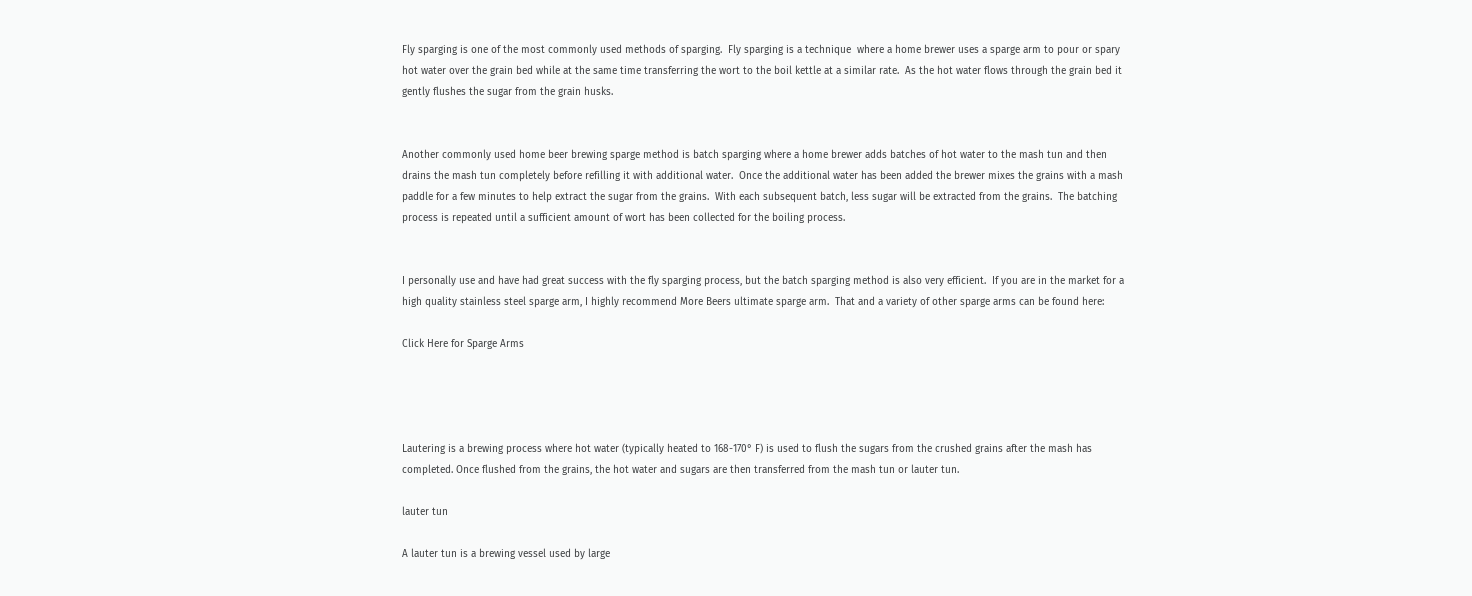Fly sparging is one of the most commonly used methods of sparging.  Fly sparging is a technique  where a home brewer uses a sparge arm to pour or spary hot water over the grain bed while at the same time transferring the wort to the boil kettle at a similar rate.  As the hot water flows through the grain bed it gently flushes the sugar from the grain husks.


Another commonly used home beer brewing sparge method is batch sparging where a home brewer adds batches of hot water to the mash tun and then drains the mash tun completely before refilling it with additional water.  Once the additional water has been added the brewer mixes the grains with a mash paddle for a few minutes to help extract the sugar from the grains.  With each subsequent batch, less sugar will be extracted from the grains.  The batching process is repeated until a sufficient amount of wort has been collected for the boiling process.


I personally use and have had great success with the fly sparging process, but the batch sparging method is also very efficient.  If you are in the market for a high quality stainless steel sparge arm, I highly recommend More Beers ultimate sparge arm.  That and a variety of other sparge arms can be found here:

Click Here for Sparge Arms




Lautering is a brewing process where hot water (typically heated to 168-170° F) is used to flush the sugars from the crushed grains after the mash has completed. Once flushed from the grains, the hot water and sugars are then transferred from the mash tun or lauter tun.

lauter tun

A lauter tun is a brewing vessel used by large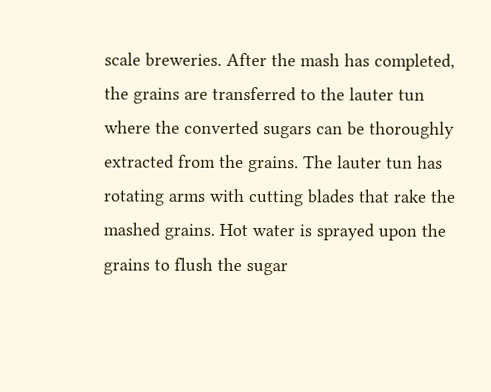scale breweries. After the mash has completed, the grains are transferred to the lauter tun where the converted sugars can be thoroughly extracted from the grains. The lauter tun has rotating arms with cutting blades that rake the mashed grains. Hot water is sprayed upon the grains to flush the sugar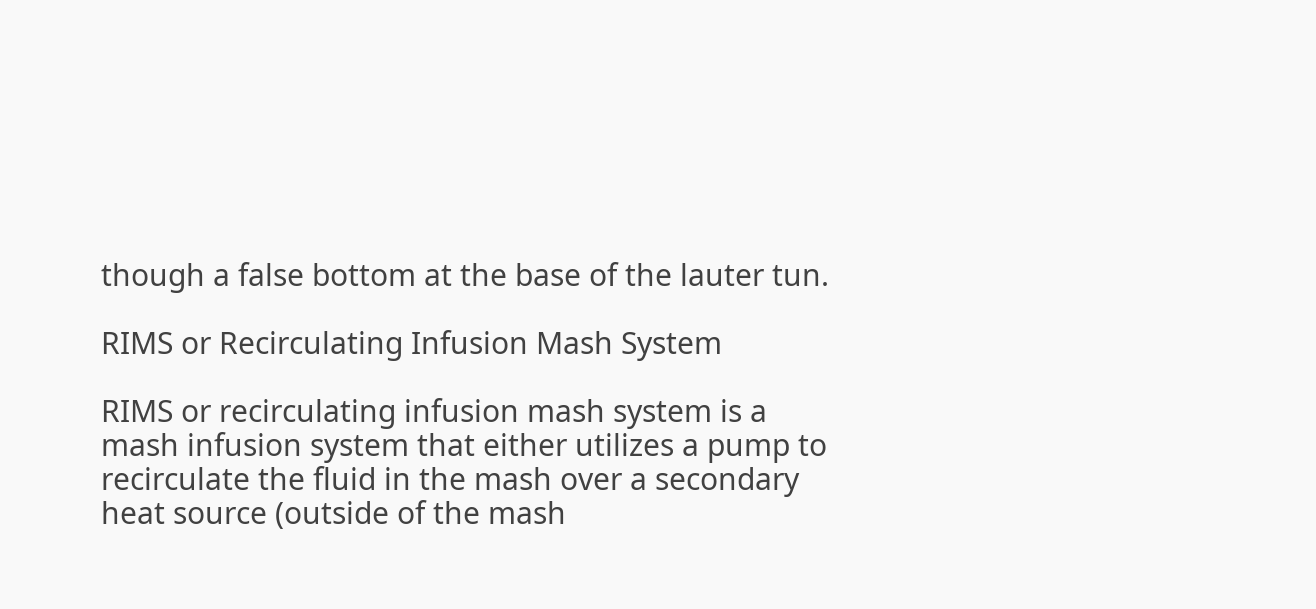though a false bottom at the base of the lauter tun.

RIMS or Recirculating Infusion Mash System

RIMS or recirculating infusion mash system is a mash infusion system that either utilizes a pump to recirculate the fluid in the mash over a secondary heat source (outside of the mash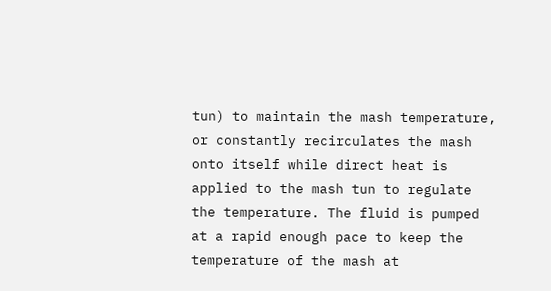tun) to maintain the mash temperature, or constantly recirculates the mash onto itself while direct heat is applied to the mash tun to regulate the temperature. The fluid is pumped at a rapid enough pace to keep the temperature of the mash at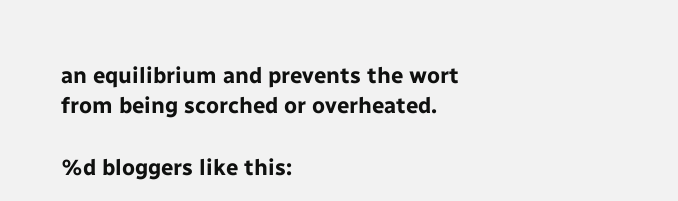an equilibrium and prevents the wort from being scorched or overheated.

%d bloggers like this: